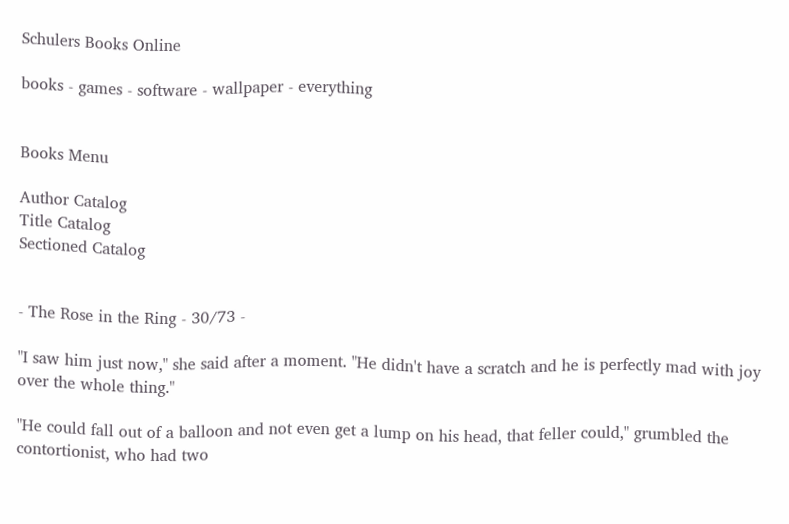Schulers Books Online

books - games - software - wallpaper - everything


Books Menu

Author Catalog
Title Catalog
Sectioned Catalog


- The Rose in the Ring - 30/73 -

"I saw him just now," she said after a moment. "He didn't have a scratch and he is perfectly mad with joy over the whole thing."

"He could fall out of a balloon and not even get a lump on his head, that feller could," grumbled the contortionist, who had two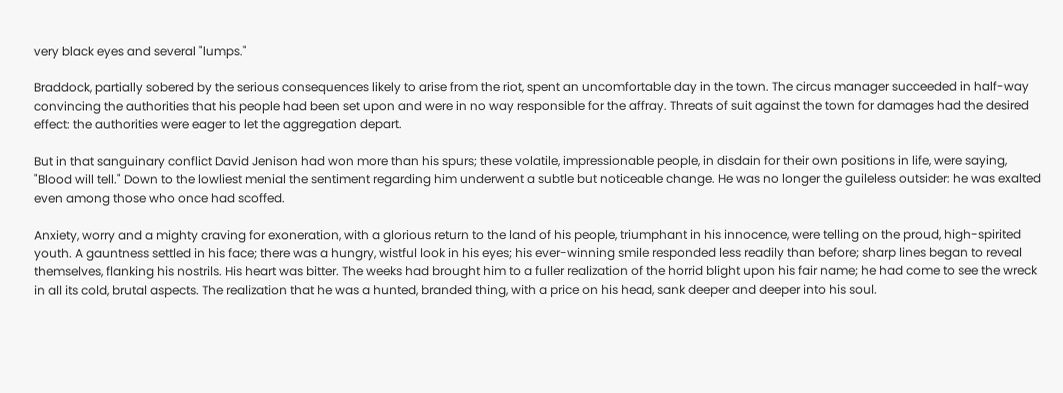very black eyes and several "lumps."

Braddock, partially sobered by the serious consequences likely to arise from the riot, spent an uncomfortable day in the town. The circus manager succeeded in half-way convincing the authorities that his people had been set upon and were in no way responsible for the affray. Threats of suit against the town for damages had the desired effect: the authorities were eager to let the aggregation depart.

But in that sanguinary conflict David Jenison had won more than his spurs; these volatile, impressionable people, in disdain for their own positions in life, were saying, "Blood will tell." Down to the lowliest menial the sentiment regarding him underwent a subtle but noticeable change. He was no longer the guileless outsider: he was exalted even among those who once had scoffed.

Anxiety, worry and a mighty craving for exoneration, with a glorious return to the land of his people, triumphant in his innocence, were telling on the proud, high-spirited youth. A gauntness settled in his face; there was a hungry, wistful look in his eyes; his ever-winning smile responded less readily than before; sharp lines began to reveal themselves, flanking his nostrils. His heart was bitter. The weeks had brought him to a fuller realization of the horrid blight upon his fair name; he had come to see the wreck in all its cold, brutal aspects. The realization that he was a hunted, branded thing, with a price on his head, sank deeper and deeper into his soul.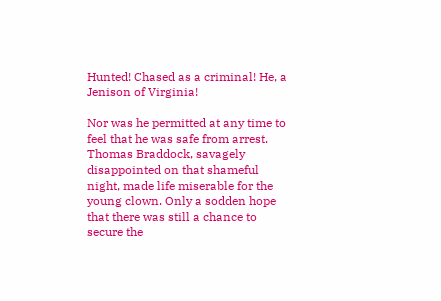Hunted! Chased as a criminal! He, a Jenison of Virginia!

Nor was he permitted at any time to feel that he was safe from arrest. Thomas Braddock, savagely disappointed on that shameful night, made life miserable for the young clown. Only a sodden hope that there was still a chance to secure the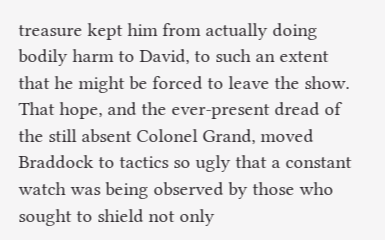treasure kept him from actually doing bodily harm to David, to such an extent that he might be forced to leave the show. That hope, and the ever-present dread of the still absent Colonel Grand, moved Braddock to tactics so ugly that a constant watch was being observed by those who sought to shield not only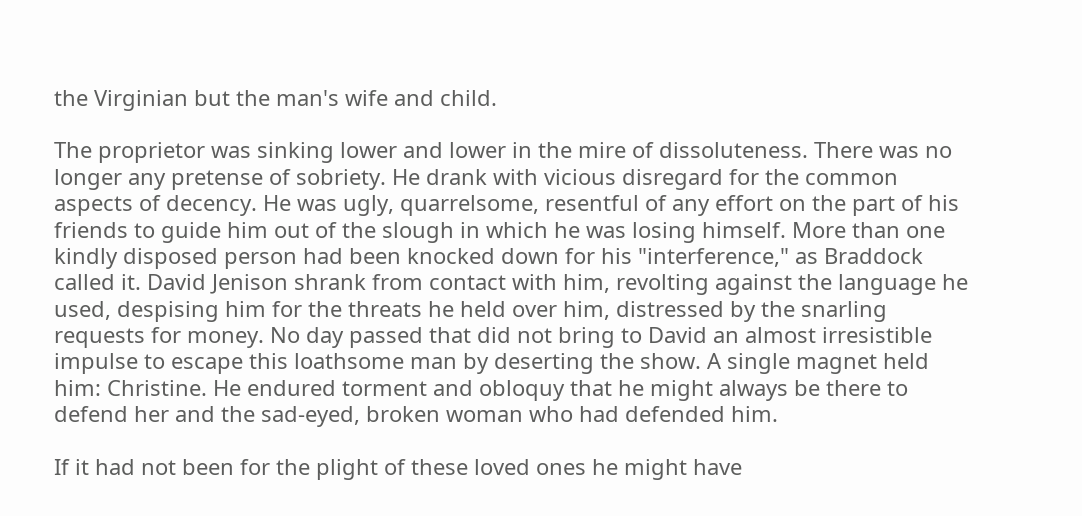the Virginian but the man's wife and child.

The proprietor was sinking lower and lower in the mire of dissoluteness. There was no longer any pretense of sobriety. He drank with vicious disregard for the common aspects of decency. He was ugly, quarrelsome, resentful of any effort on the part of his friends to guide him out of the slough in which he was losing himself. More than one kindly disposed person had been knocked down for his "interference," as Braddock called it. David Jenison shrank from contact with him, revolting against the language he used, despising him for the threats he held over him, distressed by the snarling requests for money. No day passed that did not bring to David an almost irresistible impulse to escape this loathsome man by deserting the show. A single magnet held him: Christine. He endured torment and obloquy that he might always be there to defend her and the sad-eyed, broken woman who had defended him.

If it had not been for the plight of these loved ones he might have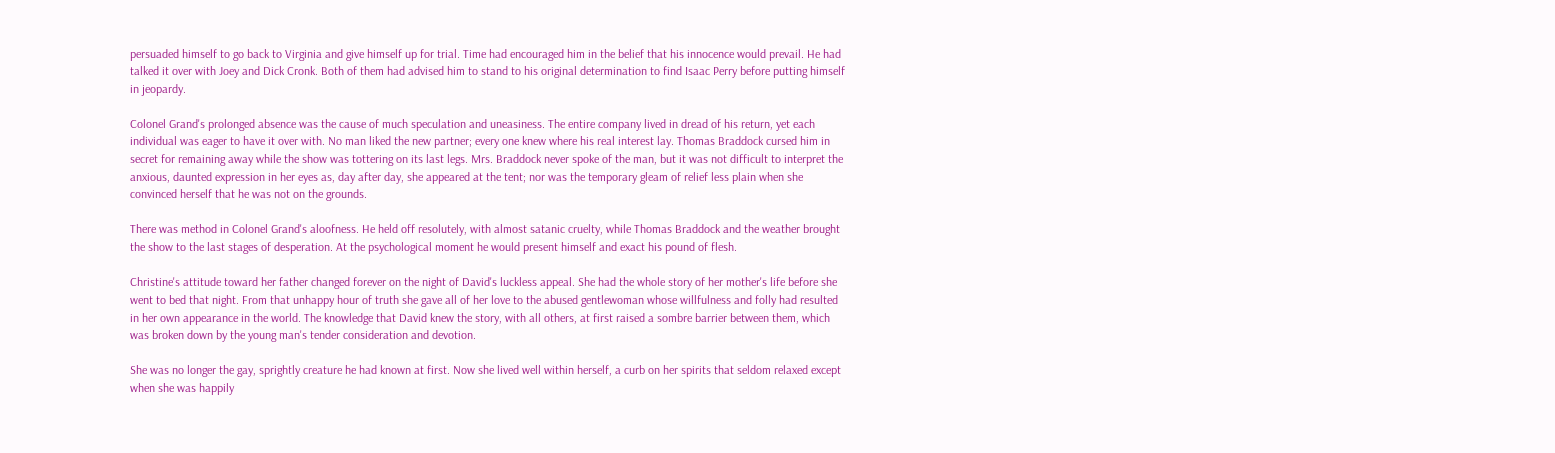persuaded himself to go back to Virginia and give himself up for trial. Time had encouraged him in the belief that his innocence would prevail. He had talked it over with Joey and Dick Cronk. Both of them had advised him to stand to his original determination to find Isaac Perry before putting himself in jeopardy.

Colonel Grand's prolonged absence was the cause of much speculation and uneasiness. The entire company lived in dread of his return, yet each individual was eager to have it over with. No man liked the new partner; every one knew where his real interest lay. Thomas Braddock cursed him in secret for remaining away while the show was tottering on its last legs. Mrs. Braddock never spoke of the man, but it was not difficult to interpret the anxious, daunted expression in her eyes as, day after day, she appeared at the tent; nor was the temporary gleam of relief less plain when she convinced herself that he was not on the grounds.

There was method in Colonel Grand's aloofness. He held off resolutely, with almost satanic cruelty, while Thomas Braddock and the weather brought the show to the last stages of desperation. At the psychological moment he would present himself and exact his pound of flesh.

Christine's attitude toward her father changed forever on the night of David's luckless appeal. She had the whole story of her mother's life before she went to bed that night. From that unhappy hour of truth she gave all of her love to the abused gentlewoman whose willfulness and folly had resulted in her own appearance in the world. The knowledge that David knew the story, with all others, at first raised a sombre barrier between them, which was broken down by the young man's tender consideration and devotion.

She was no longer the gay, sprightly creature he had known at first. Now she lived well within herself, a curb on her spirits that seldom relaxed except when she was happily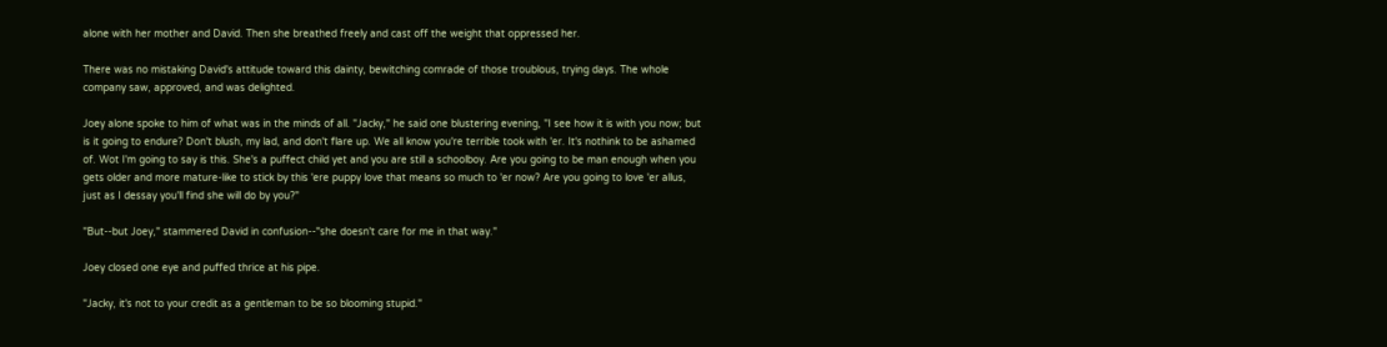alone with her mother and David. Then she breathed freely and cast off the weight that oppressed her.

There was no mistaking David's attitude toward this dainty, bewitching comrade of those troublous, trying days. The whole company saw, approved, and was delighted.

Joey alone spoke to him of what was in the minds of all. "Jacky," he said one blustering evening, "I see how it is with you now; but is it going to endure? Don't blush, my lad, and don't flare up. We all know you're terrible took with 'er. It's nothink to be ashamed of. Wot I'm going to say is this. She's a puffect child yet and you are still a schoolboy. Are you going to be man enough when you gets older and more mature-like to stick by this 'ere puppy love that means so much to 'er now? Are you going to love 'er allus, just as I dessay you'll find she will do by you?"

"But--but Joey," stammered David in confusion--"she doesn't care for me in that way."

Joey closed one eye and puffed thrice at his pipe.

"Jacky, it's not to your credit as a gentleman to be so blooming stupid."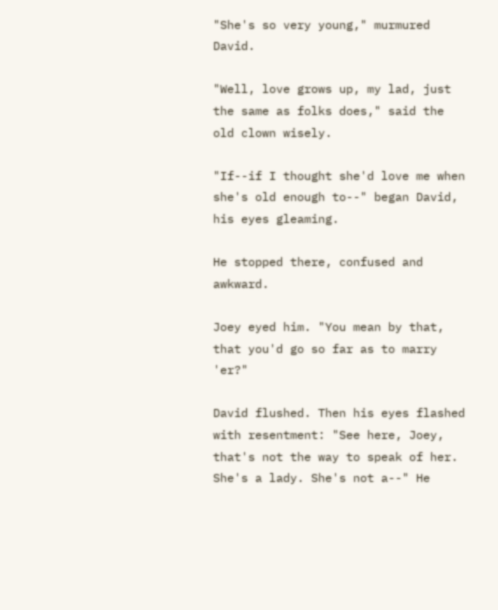"She's so very young," murmured David.

"Well, love grows up, my lad, just the same as folks does," said the old clown wisely.

"If--if I thought she'd love me when she's old enough to--" began David, his eyes gleaming.

He stopped there, confused and awkward.

Joey eyed him. "You mean by that, that you'd go so far as to marry 'er?"

David flushed. Then his eyes flashed with resentment: "See here, Joey, that's not the way to speak of her. She's a lady. She's not a--" He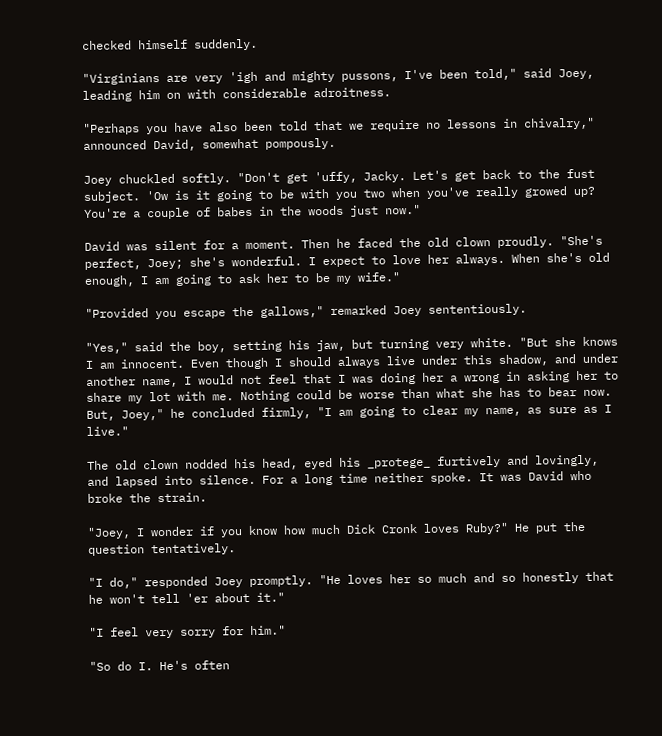checked himself suddenly.

"Virginians are very 'igh and mighty pussons, I've been told," said Joey, leading him on with considerable adroitness.

"Perhaps you have also been told that we require no lessons in chivalry," announced David, somewhat pompously.

Joey chuckled softly. "Don't get 'uffy, Jacky. Let's get back to the fust subject. 'Ow is it going to be with you two when you've really growed up? You're a couple of babes in the woods just now."

David was silent for a moment. Then he faced the old clown proudly. "She's perfect, Joey; she's wonderful. I expect to love her always. When she's old enough, I am going to ask her to be my wife."

"Provided you escape the gallows," remarked Joey sententiously.

"Yes," said the boy, setting his jaw, but turning very white. "But she knows I am innocent. Even though I should always live under this shadow, and under another name, I would not feel that I was doing her a wrong in asking her to share my lot with me. Nothing could be worse than what she has to bear now. But, Joey," he concluded firmly, "I am going to clear my name, as sure as I live."

The old clown nodded his head, eyed his _protege_ furtively and lovingly, and lapsed into silence. For a long time neither spoke. It was David who broke the strain.

"Joey, I wonder if you know how much Dick Cronk loves Ruby?" He put the question tentatively.

"I do," responded Joey promptly. "He loves her so much and so honestly that he won't tell 'er about it."

"I feel very sorry for him."

"So do I. He's often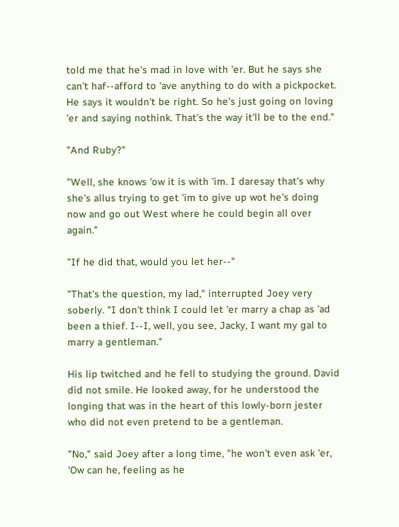told me that he's mad in love with 'er. But he says she can't haf--afford to 'ave anything to do with a pickpocket. He says it wouldn't be right. So he's just going on loving 'er and saying nothink. That's the way it'll be to the end."

"And Ruby?"

"Well, she knows 'ow it is with 'im. I daresay that's why she's allus trying to get 'im to give up wot he's doing now and go out West where he could begin all over again."

"If he did that, would you let her--"

"That's the question, my lad," interrupted Joey very soberly. "I don't think I could let 'er marry a chap as 'ad been a thief. I--I, well, you see, Jacky, I want my gal to marry a gentleman."

His lip twitched and he fell to studying the ground. David did not smile. He looked away, for he understood the longing that was in the heart of this lowly-born jester who did not even pretend to be a gentleman.

"No," said Joey after a long time, "he won't even ask 'er, 'Ow can he, feeling as he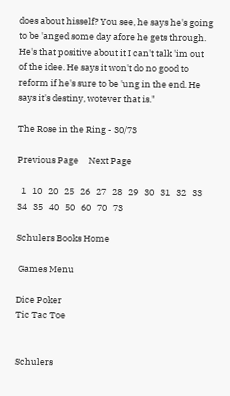does about hisself? You see, he says he's going to be 'anged some day afore he gets through. He's that positive about it I can't talk 'im out of the idee. He says it won't do no good to reform if he's sure to be 'ung in the end. He says it's destiny, wotever that is."

The Rose in the Ring - 30/73

Previous Page     Next Page

  1   10   20   25   26   27   28   29   30   31   32   33   34   35   40   50   60   70   73

Schulers Books Home

 Games Menu

Dice Poker
Tic Tac Toe


Schulers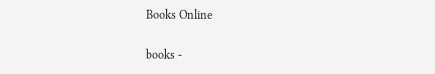Books Online

books -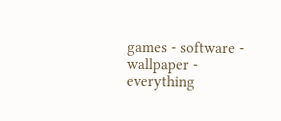games - software - wallpaper - everything